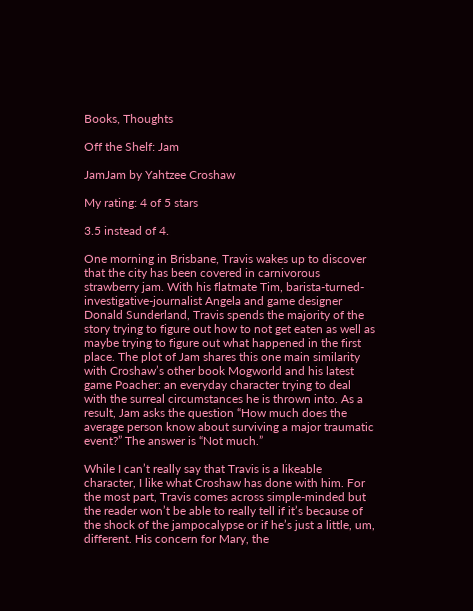Books, Thoughts

Off the Shelf: Jam

JamJam by Yahtzee Croshaw

My rating: 4 of 5 stars

3.5 instead of 4.

One morning in Brisbane, Travis wakes up to discover that the city has been covered in carnivorous strawberry jam. With his flatmate Tim, barista-turned-investigative-journalist Angela and game designer Donald Sunderland, Travis spends the majority of the story trying to figure out how to not get eaten as well as maybe trying to figure out what happened in the first place. The plot of Jam shares this one main similarity with Croshaw’s other book Mogworld and his latest game Poacher: an everyday character trying to deal with the surreal circumstances he is thrown into. As a result, Jam asks the question “How much does the average person know about surviving a major traumatic event?” The answer is “Not much.”

While I can’t really say that Travis is a likeable character, I like what Croshaw has done with him. For the most part, Travis comes across simple-minded but the reader won’t be able to really tell if it’s because of the shock of the jampocalypse or if he’s just a little, um, different. His concern for Mary, the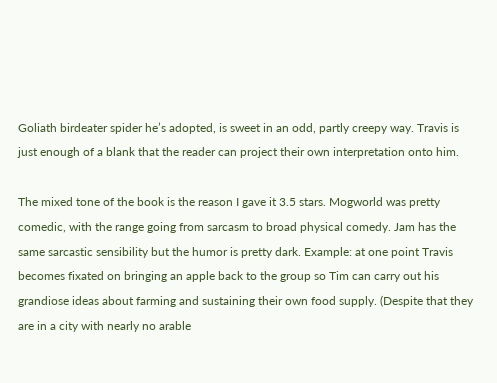Goliath birdeater spider he’s adopted, is sweet in an odd, partly creepy way. Travis is just enough of a blank that the reader can project their own interpretation onto him.

The mixed tone of the book is the reason I gave it 3.5 stars. Mogworld was pretty comedic, with the range going from sarcasm to broad physical comedy. Jam has the same sarcastic sensibility but the humor is pretty dark. Example: at one point Travis becomes fixated on bringing an apple back to the group so Tim can carry out his grandiose ideas about farming and sustaining their own food supply. (Despite that they are in a city with nearly no arable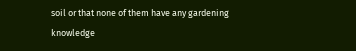soil or that none of them have any gardening knowledge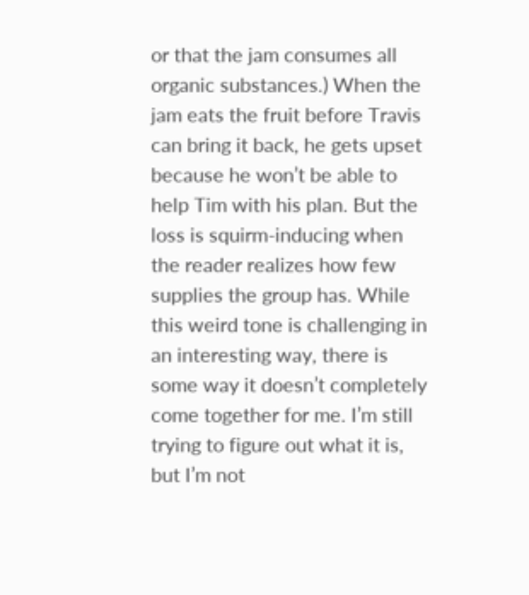or that the jam consumes all organic substances.) When the jam eats the fruit before Travis can bring it back, he gets upset because he won’t be able to help Tim with his plan. But the loss is squirm-inducing when the reader realizes how few supplies the group has. While this weird tone is challenging in an interesting way, there is some way it doesn’t completely come together for me. I’m still trying to figure out what it is, but I’m not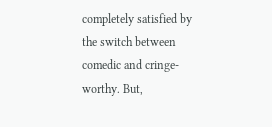completely satisfied by the switch between comedic and cringe-worthy. But,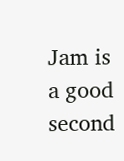Jam is a good second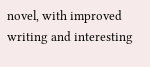novel, with improved writing and interesting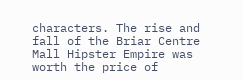characters. The rise and fall of the Briar Centre Mall Hipster Empire was worth the price of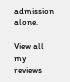admission alone.

View all my reviews